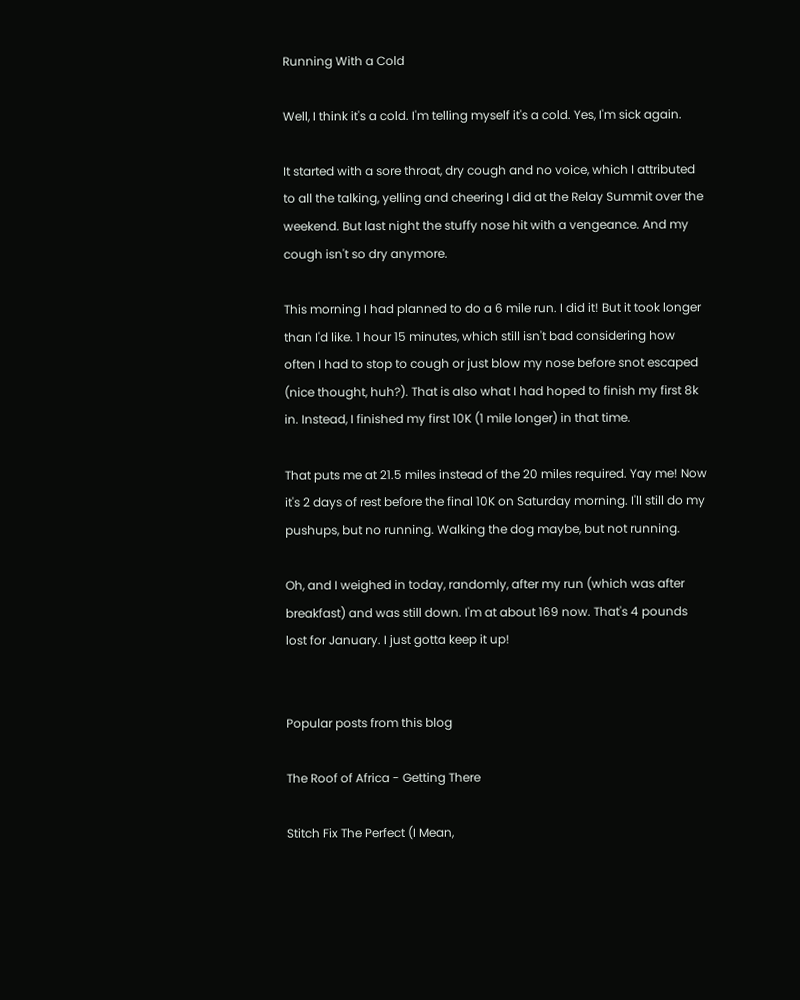Running With a Cold

Well, I think it's a cold. I'm telling myself it's a cold. Yes, I'm sick again.

It started with a sore throat, dry cough and no voice, which I attributed to all the talking, yelling and cheering I did at the Relay Summit over the weekend. But last night the stuffy nose hit with a vengeance. And my cough isn't so dry anymore.

This morning I had planned to do a 6 mile run. I did it! But it took longer than I'd like. 1 hour 15 minutes, which still isn't bad considering how often I had to stop to cough or just blow my nose before snot escaped (nice thought, huh?). That is also what I had hoped to finish my first 8k in. Instead, I finished my first 10K (1 mile longer) in that time.

That puts me at 21.5 miles instead of the 20 miles required. Yay me! Now it's 2 days of rest before the final 10K on Saturday morning. I'll still do my pushups, but no running. Walking the dog maybe, but not running.

Oh, and I weighed in today, randomly, after my run (which was after breakfast) and was still down. I'm at about 169 now. That's 4 pounds lost for January. I just gotta keep it up!


Popular posts from this blog

The Roof of Africa - Getting There

Stitch Fix The Perfect (I Mean,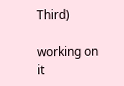Third)

working on it